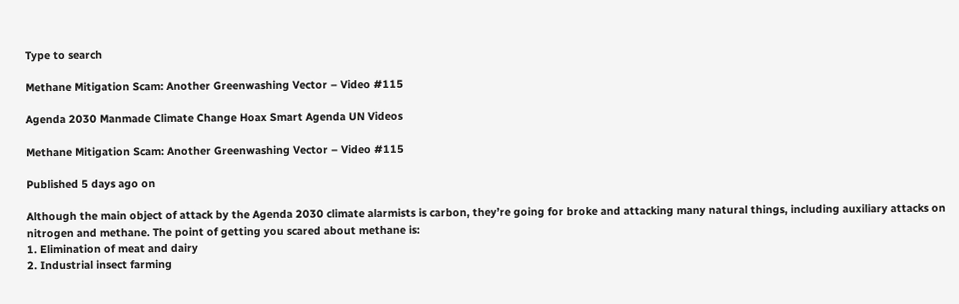Type to search

Methane Mitigation Scam: Another Greenwashing Vector – Video #115

Agenda 2030 Manmade Climate Change Hoax Smart Agenda UN Videos

Methane Mitigation Scam: Another Greenwashing Vector – Video #115

Published 5 days ago on

Although the main object of attack by the Agenda 2030 climate alarmists is carbon, they’re going for broke and attacking many natural things, including auxiliary attacks on nitrogen and methane. The point of getting you scared about methane is:
1. Elimination of meat and dairy
2. Industrial insect farming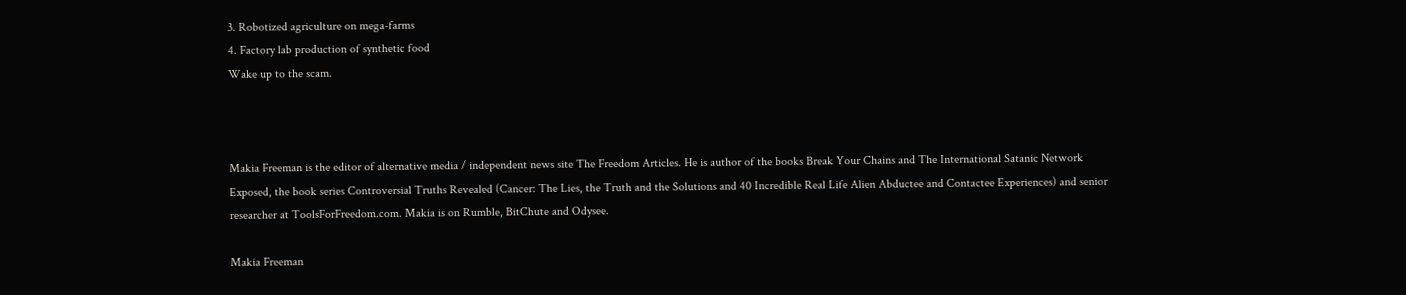3. Robotized agriculture on mega-farms
4. Factory lab production of synthetic food
Wake up to the scam.



Makia Freeman is the editor of alternative media / independent news site The Freedom Articles. He is author of the books Break Your Chains and The International Satanic Network Exposed, the book series Controversial Truths Revealed (Cancer: The Lies, the Truth and the Solutions and 40 Incredible Real Life Alien Abductee and Contactee Experiences) and senior researcher at ToolsForFreedom.com. Makia is on Rumble, BitChute and Odysee.

Makia Freeman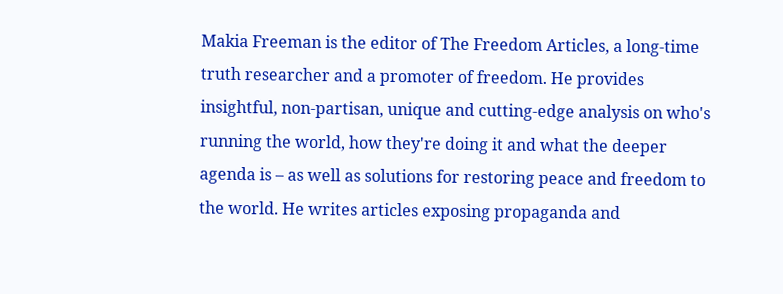Makia Freeman is the editor of The Freedom Articles, a long-time truth researcher and a promoter of freedom. He provides insightful, non-partisan, unique and cutting-edge analysis on who's running the world, how they're doing it and what the deeper agenda is – as well as solutions for restoring peace and freedom to the world. He writes articles exposing propaganda and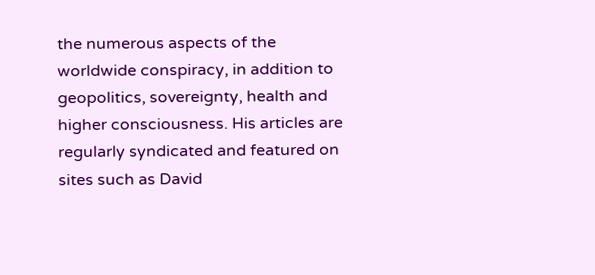the numerous aspects of the worldwide conspiracy, in addition to geopolitics, sovereignty, health and higher consciousness. His articles are regularly syndicated and featured on sites such as David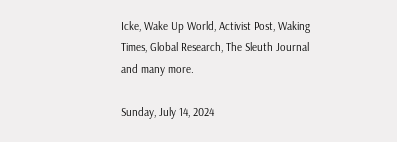Icke, Wake Up World, Activist Post, Waking Times, Global Research, The Sleuth Journal and many more.

Sunday, July 14, 2024